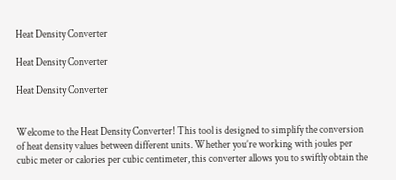Heat Density Converter

Heat Density Converter

Heat Density Converter


Welcome to the Heat Density Converter! This tool is designed to simplify the conversion of heat density values between different units. Whether you’re working with joules per cubic meter or calories per cubic centimeter, this converter allows you to swiftly obtain the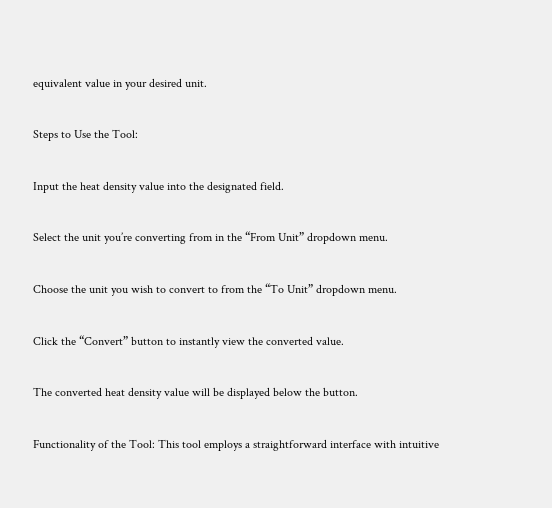equivalent value in your desired unit.

Steps to Use the Tool:

Input the heat density value into the designated field.

Select the unit you’re converting from in the “From Unit” dropdown menu.

Choose the unit you wish to convert to from the “To Unit” dropdown menu.

Click the “Convert” button to instantly view the converted value.

The converted heat density value will be displayed below the button.

Functionality of the Tool: This tool employs a straightforward interface with intuitive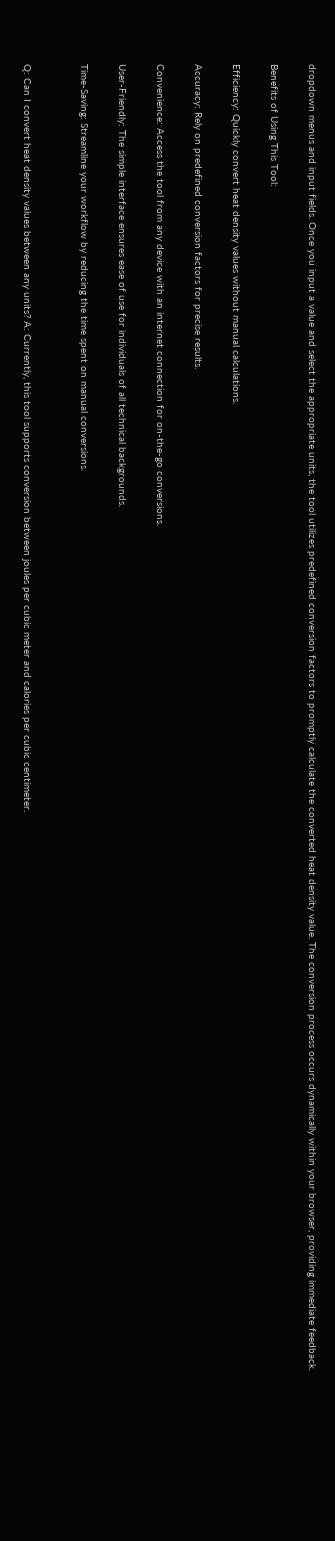dropdown menus and input fields. Once you input a value and select the appropriate units, the tool utilizes predefined conversion factors to promptly calculate the converted heat density value. The conversion process occurs dynamically within your browser, providing immediate feedback.

Benefits of Using This Tool:

Efficiency: Quickly convert heat density values without manual calculations.

Accuracy: Rely on predefined conversion factors for precise results.

Convenience: Access the tool from any device with an internet connection for on-the-go conversions.

User-Friendly: The simple interface ensures ease of use for individuals of all technical backgrounds.

Time-Saving: Streamline your workflow by reducing the time spent on manual conversions.


Q: Can I convert heat density values between any units? A: Currently, this tool supports conversion between joules per cubic meter and calories per cubic centimeter.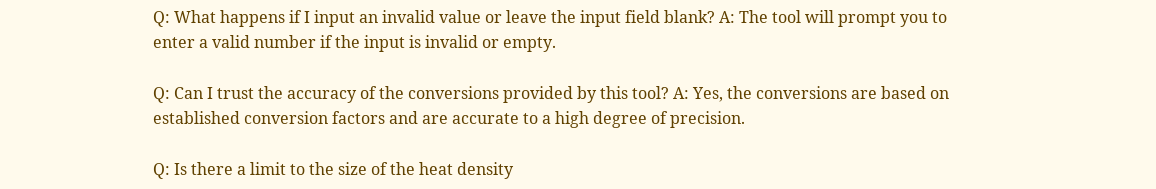Q: What happens if I input an invalid value or leave the input field blank? A: The tool will prompt you to enter a valid number if the input is invalid or empty.

Q: Can I trust the accuracy of the conversions provided by this tool? A: Yes, the conversions are based on established conversion factors and are accurate to a high degree of precision.

Q: Is there a limit to the size of the heat density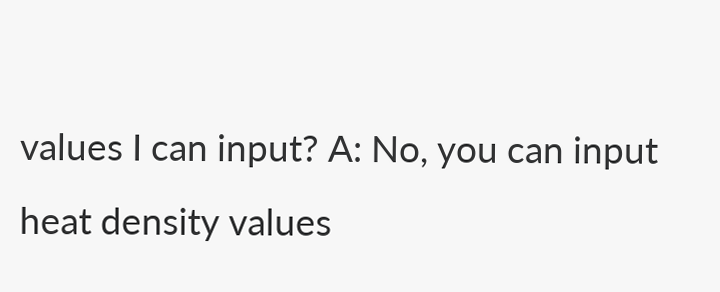values I can input? A: No, you can input heat density values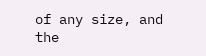of any size, and the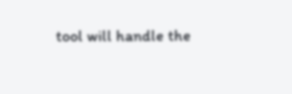tool will handle the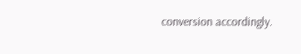conversion accordingly.